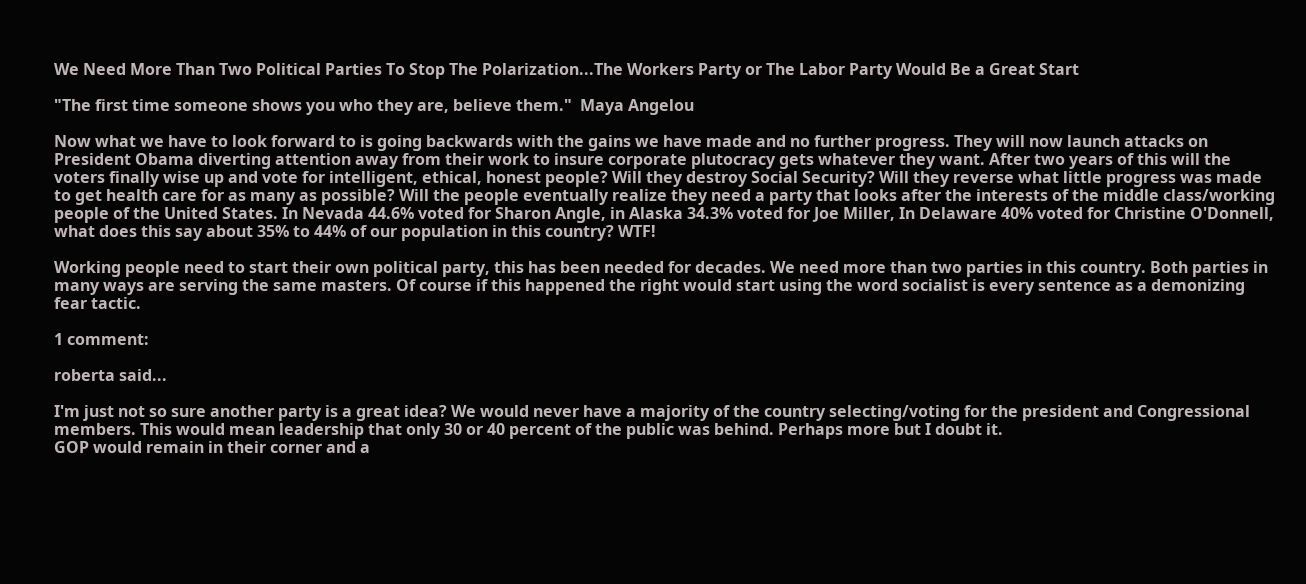We Need More Than Two Political Parties To Stop The Polarization...The Workers Party or The Labor Party Would Be a Great Start

"The first time someone shows you who they are, believe them."  Maya Angelou

Now what we have to look forward to is going backwards with the gains we have made and no further progress. They will now launch attacks on President Obama diverting attention away from their work to insure corporate plutocracy gets whatever they want. After two years of this will the voters finally wise up and vote for intelligent, ethical, honest people? Will they destroy Social Security? Will they reverse what little progress was made to get health care for as many as possible? Will the people eventually realize they need a party that looks after the interests of the middle class/working people of the United States. In Nevada 44.6% voted for Sharon Angle, in Alaska 34.3% voted for Joe Miller, In Delaware 40% voted for Christine O'Donnell, what does this say about 35% to 44% of our population in this country? WTF!

Working people need to start their own political party, this has been needed for decades. We need more than two parties in this country. Both parties in many ways are serving the same masters. Of course if this happened the right would start using the word socialist is every sentence as a demonizing fear tactic.

1 comment:

roberta said...

I'm just not so sure another party is a great idea? We would never have a majority of the country selecting/voting for the president and Congressional members. This would mean leadership that only 30 or 40 percent of the public was behind. Perhaps more but I doubt it.
GOP would remain in their corner and a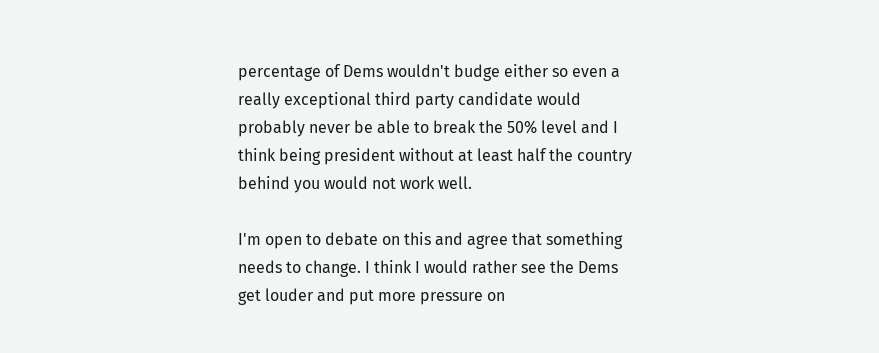percentage of Dems wouldn't budge either so even a really exceptional third party candidate would probably never be able to break the 50% level and I think being president without at least half the country behind you would not work well.

I'm open to debate on this and agree that something needs to change. I think I would rather see the Dems get louder and put more pressure on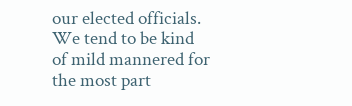our elected officials. We tend to be kind of mild mannered for the most part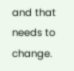and that needs to change.